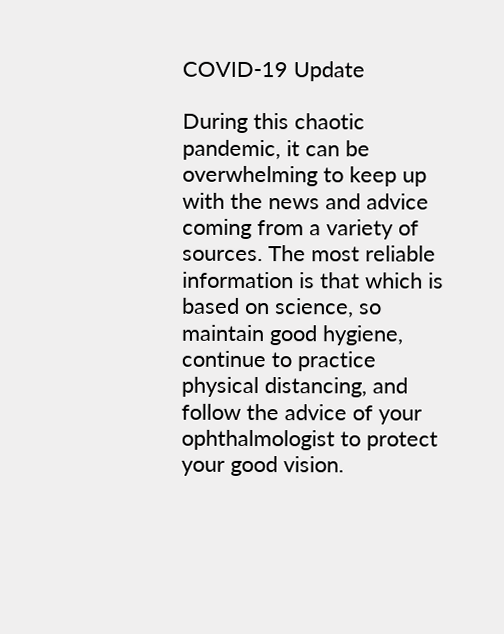COVID-19 Update

During this chaotic pandemic, it can be overwhelming to keep up with the news and advice coming from a variety of sources. The most reliable information is that which is based on science, so maintain good hygiene, continue to practice physical distancing, and follow the advice of your ophthalmologist to protect your good vision.